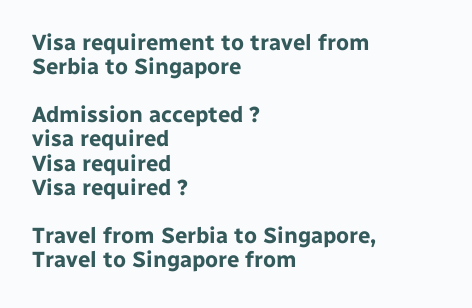Visa requirement to travel from Serbia to Singapore

Admission accepted ?
visa required
Visa required
Visa required ?

Travel from Serbia to Singapore, Travel to Singapore from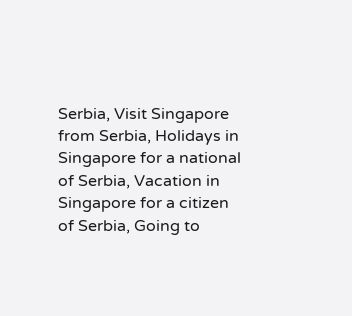Serbia, Visit Singapore from Serbia, Holidays in Singapore for a national of Serbia, Vacation in Singapore for a citizen of Serbia, Going to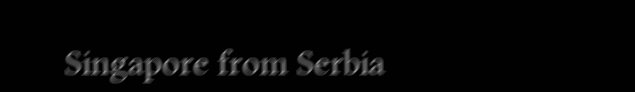Singapore from Serbia